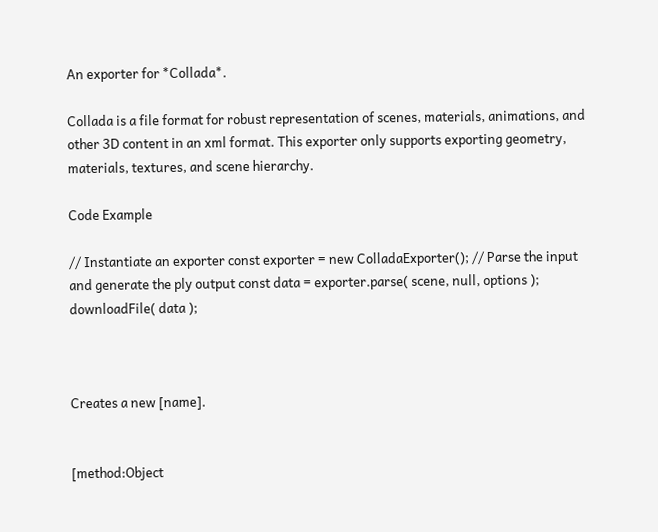An exporter for *Collada*.

Collada is a file format for robust representation of scenes, materials, animations, and other 3D content in an xml format. This exporter only supports exporting geometry, materials, textures, and scene hierarchy.

Code Example

// Instantiate an exporter const exporter = new ColladaExporter(); // Parse the input and generate the ply output const data = exporter.parse( scene, null, options ); downloadFile( data );



Creates a new [name].


[method:Object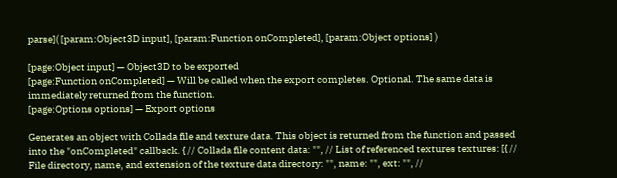parse]( [param:Object3D input], [param:Function onCompleted], [param:Object options] )

[page:Object input] — Object3D to be exported
[page:Function onCompleted] — Will be called when the export completes. Optional. The same data is immediately returned from the function.
[page:Options options] — Export options

Generates an object with Collada file and texture data. This object is returned from the function and passed into the "onCompleted" callback. { // Collada file content data: "", // List of referenced textures textures: [{ // File directory, name, and extension of the texture data directory: "", name: "", ext: "", //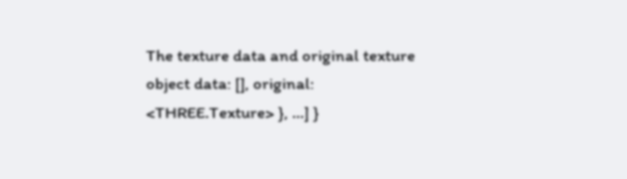The texture data and original texture object data: [], original: <THREE.Texture> }, ...] }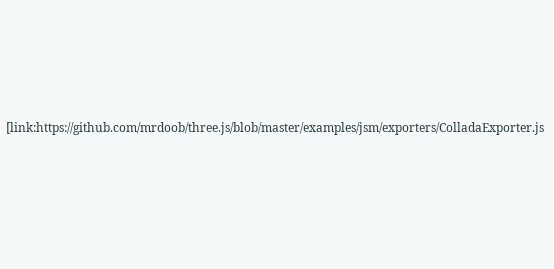[link:https://github.com/mrdoob/three.js/blob/master/examples/jsm/exporters/ColladaExporter.js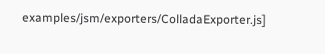examples/jsm/exporters/ColladaExporter.js]